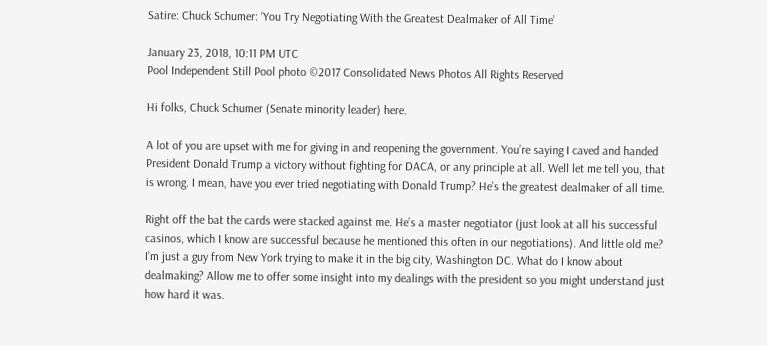Satire: Chuck Schumer: ‘You Try Negotiating With the Greatest Dealmaker of All Time’

January 23, 2018, 10:11 PM UTC
Pool Independent Still Pool photo ©2017 Consolidated News Photos All Rights Reserved

Hi folks, Chuck Schumer (Senate minority leader) here.

A lot of you are upset with me for giving in and reopening the government. You’re saying I caved and handed President Donald Trump a victory without fighting for DACA, or any principle at all. Well let me tell you, that is wrong. I mean, have you ever tried negotiating with Donald Trump? He’s the greatest dealmaker of all time.

Right off the bat the cards were stacked against me. He’s a master negotiator (just look at all his successful casinos, which I know are successful because he mentioned this often in our negotiations). And little old me? I’m just a guy from New York trying to make it in the big city, Washington DC. What do I know about dealmaking? Allow me to offer some insight into my dealings with the president so you might understand just how hard it was.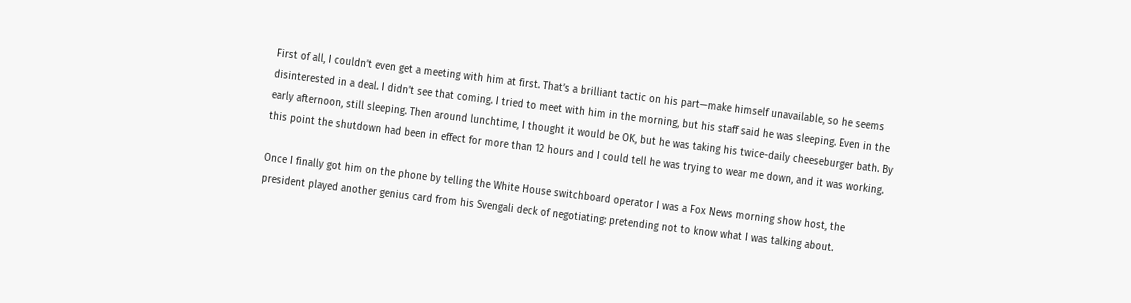First of all, I couldn’t even get a meeting with him at first. That’s a brilliant tactic on his part—make himself unavailable, so he seems disinterested in a deal. I didn’t see that coming. I tried to meet with him in the morning, but his staff said he was sleeping. Even in the early afternoon, still sleeping. Then around lunchtime, I thought it would be OK, but he was taking his twice-daily cheeseburger bath. By this point the shutdown had been in effect for more than 12 hours and I could tell he was trying to wear me down, and it was working.

Once I finally got him on the phone by telling the White House switchboard operator I was a Fox News morning show host, the president played another genius card from his Svengali deck of negotiating: pretending not to know what I was talking about.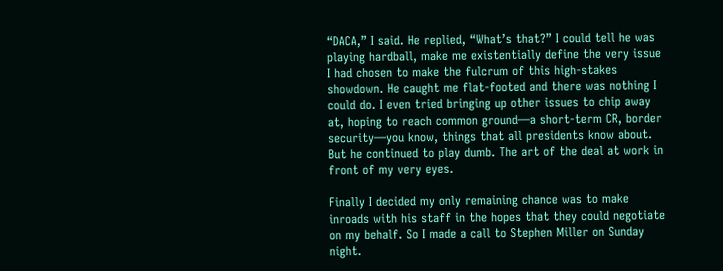“DACA,” I said. He replied, “What’s that?” I could tell he was playing hardball, make me existentially define the very issue I had chosen to make the fulcrum of this high-stakes showdown. He caught me flat-footed and there was nothing I could do. I even tried bringing up other issues to chip away at, hoping to reach common ground—a short-term CR, border security—you know, things that all presidents know about. But he continued to play dumb. The art of the deal at work in front of my very eyes.

Finally I decided my only remaining chance was to make inroads with his staff in the hopes that they could negotiate on my behalf. So I made a call to Stephen Miller on Sunday night.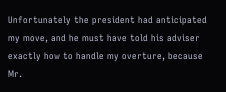Unfortunately the president had anticipated my move, and he must have told his adviser exactly how to handle my overture, because Mr.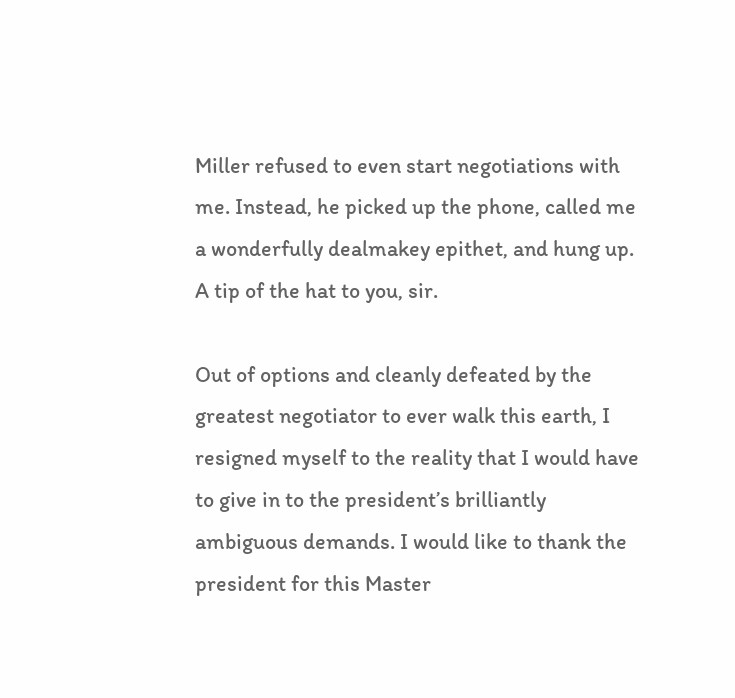Miller refused to even start negotiations with me. Instead, he picked up the phone, called me a wonderfully dealmakey epithet, and hung up. A tip of the hat to you, sir.

Out of options and cleanly defeated by the greatest negotiator to ever walk this earth, I resigned myself to the reality that I would have to give in to the president’s brilliantly ambiguous demands. I would like to thank the president for this Master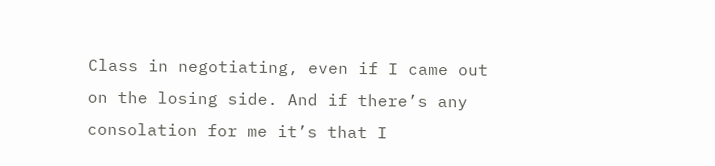Class in negotiating, even if I came out on the losing side. And if there’s any consolation for me it’s that I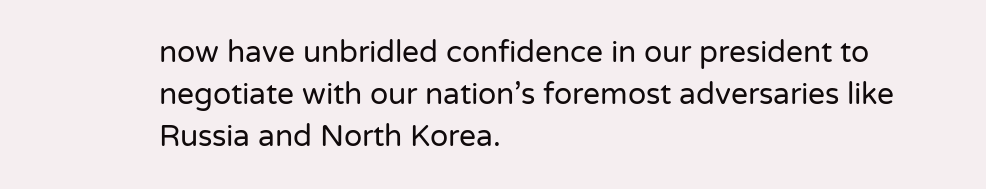now have unbridled confidence in our president to negotiate with our nation’s foremost adversaries like Russia and North Korea.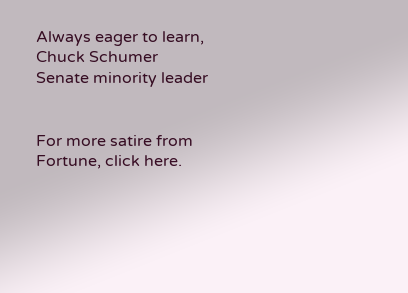Always eager to learn,
Chuck Schumer
Senate minority leader


For more satire from Fortune, click here.